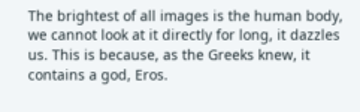The brightest of all images is the human body, we cannot look at it directly for long, it dazzles us. This is because, as the Greeks knew, it contains a god, Eros.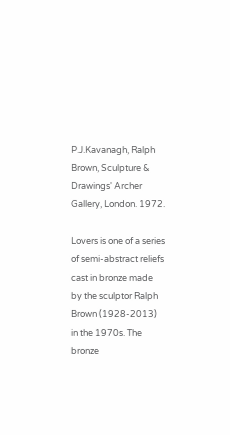P.J.Kavanagh, Ralph Brown, Sculpture & Drawings' Archer Gallery, London. 1972.

Lovers is one of a series of semi-abstract reliefs cast in bronze made by the sculptor Ralph Brown (1928-2013) in the 1970s. The bronze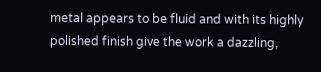metal appears to be fluid and with its highly polished finish give the work a dazzling,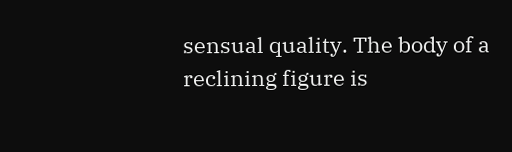sensual quality. The body of a reclining figure is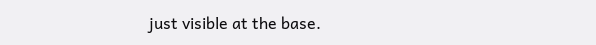just visible at the base.